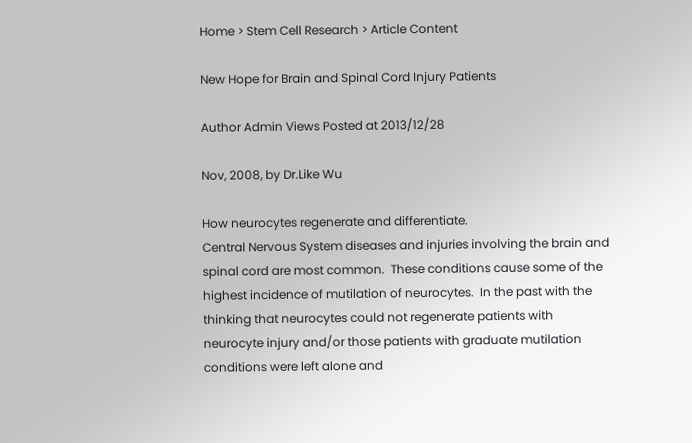Home > Stem Cell Research > Article Content

New Hope for Brain and Spinal Cord Injury Patients

Author Admin Views Posted at 2013/12/28

Nov, 2008, by Dr.Like Wu

How neurocytes regenerate and differentiate.
Central Nervous System diseases and injuries involving the brain and spinal cord are most common.  These conditions cause some of the highest incidence of mutilation of neurocytes.  In the past with the thinking that neurocytes could not regenerate patients with neurocyte injury and/or those patients with graduate mutilation conditions were left alone and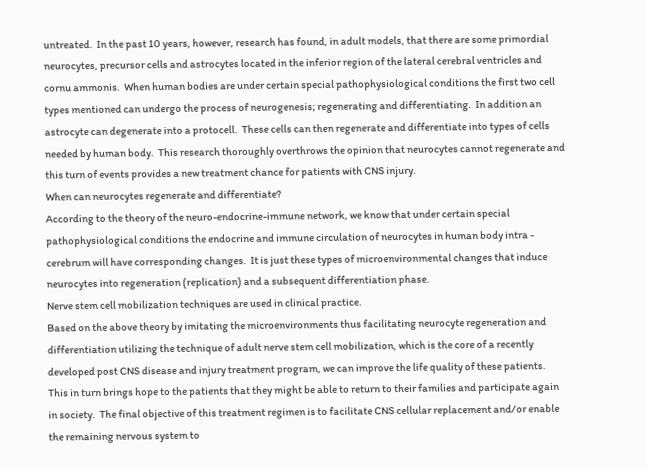untreated.  In the past 10 years, however, research has found, in adult models, that there are some primordial neurocytes, precursor cells and astrocytes located in the inferior region of the lateral cerebral ventricles and cornu ammonis.  When human bodies are under certain special pathophysiological conditions the first two cell types mentioned can undergo the process of neurogenesis; regenerating and differentiating.  In addition an astrocyte can degenerate into a protocell.  These cells can then regenerate and differentiate into types of cells needed by human body.  This research thoroughly overthrows the opinion that neurocytes cannot regenerate and this turn of events provides a new treatment chance for patients with CNS injury.
When can neurocytes regenerate and differentiate?
According to the theory of the neuro-endocrine-immune network, we know that under certain special pathophysiological conditions the endocrine and immune circulation of neurocytes in human body intra - cerebrum will have corresponding changes.  It is just these types of microenvironmental changes that induce neurocytes into regeneration (replication) and a subsequent differentiation phase.
Nerve stem cell mobilization techniques are used in clinical practice.
Based on the above theory by imitating the microenvironments thus facilitating neurocyte regeneration and differentiation utilizing the technique of adult nerve stem cell mobilization, which is the core of a recently developed post CNS disease and injury treatment program, we can improve the life quality of these patients.  This in turn brings hope to the patients that they might be able to return to their families and participate again in society.  The final objective of this treatment regimen is to facilitate CNS cellular replacement and/or enable the remaining nervous system to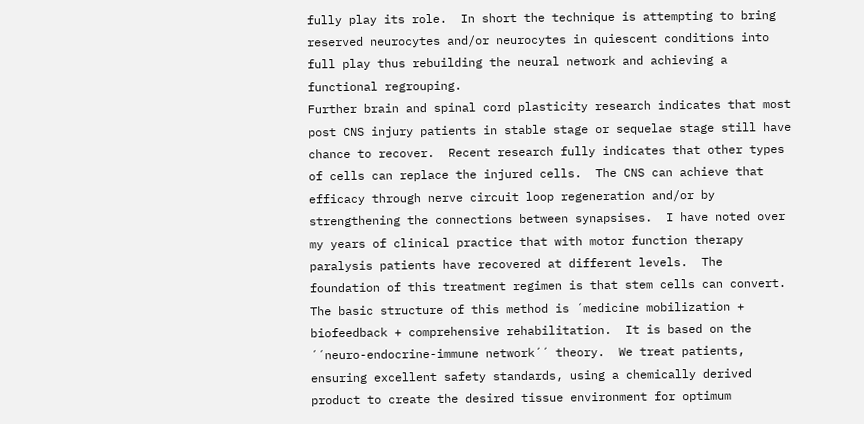fully play its role.  In short the technique is attempting to bring reserved neurocytes and/or neurocytes in quiescent conditions into full play thus rebuilding the neural network and achieving a functional regrouping.
Further brain and spinal cord plasticity research indicates that most post CNS injury patients in stable stage or sequelae stage still have chance to recover.  Recent research fully indicates that other types of cells can replace the injured cells.  The CNS can achieve that efficacy through nerve circuit loop regeneration and/or by strengthening the connections between synapsises.  I have noted over my years of clinical practice that with motor function therapy paralysis patients have recovered at different levels.  The foundation of this treatment regimen is that stem cells can convert.
The basic structure of this method is ´medicine mobilization + biofeedback + comprehensive rehabilitation.  It is based on the ´´neuro-endocrine-immune network´´ theory.  We treat patients, ensuring excellent safety standards, using a chemically derived product to create the desired tissue environment for optimum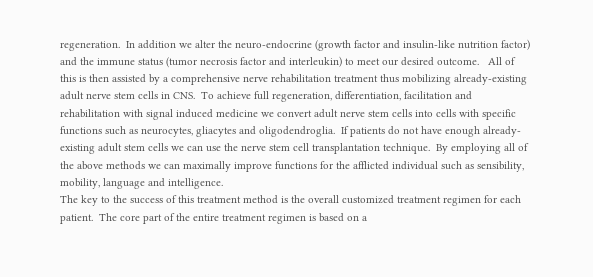regeneration.  In addition we alter the neuro-endocrine (growth factor and insulin-like nutrition factor) and the immune status (tumor necrosis factor and interleukin) to meet our desired outcome.   All of this is then assisted by a comprehensive nerve rehabilitation treatment thus mobilizing already-existing adult nerve stem cells in CNS.  To achieve full regeneration, differentiation, facilitation and rehabilitation with signal induced medicine we convert adult nerve stem cells into cells with specific functions such as neurocytes, gliacytes and oligodendroglia.  If patients do not have enough already-existing adult stem cells we can use the nerve stem cell transplantation technique.  By employing all of the above methods we can maximally improve functions for the afflicted individual such as sensibility, mobility, language and intelligence.
The key to the success of this treatment method is the overall customized treatment regimen for each patient.  The core part of the entire treatment regimen is based on a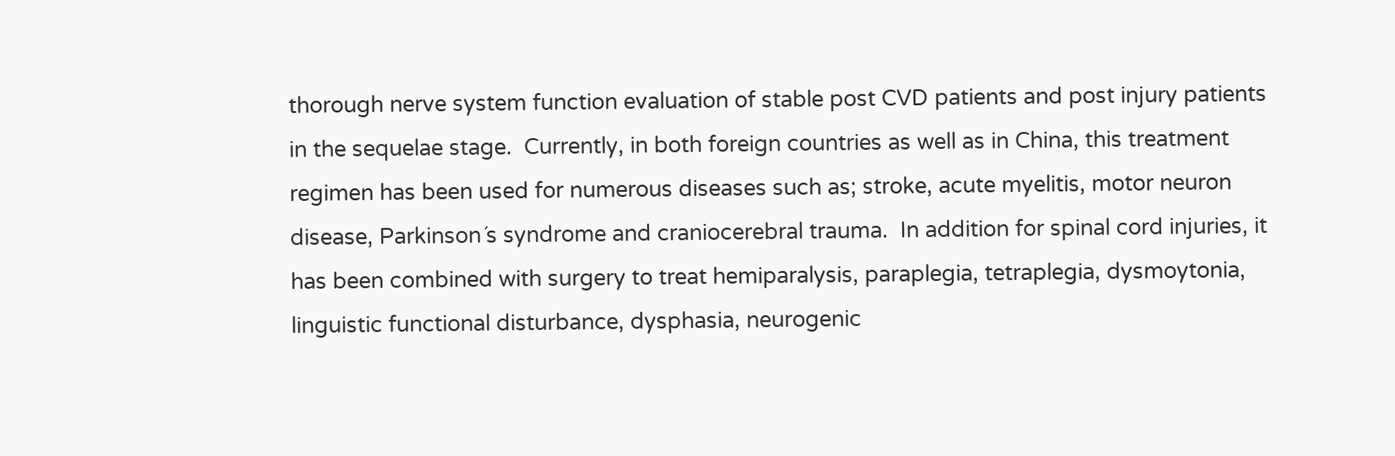thorough nerve system function evaluation of stable post CVD patients and post injury patients in the sequelae stage.  Currently, in both foreign countries as well as in China, this treatment regimen has been used for numerous diseases such as; stroke, acute myelitis, motor neuron disease, Parkinson´s syndrome and craniocerebral trauma.  In addition for spinal cord injuries, it has been combined with surgery to treat hemiparalysis, paraplegia, tetraplegia, dysmoytonia, linguistic functional disturbance, dysphasia, neurogenic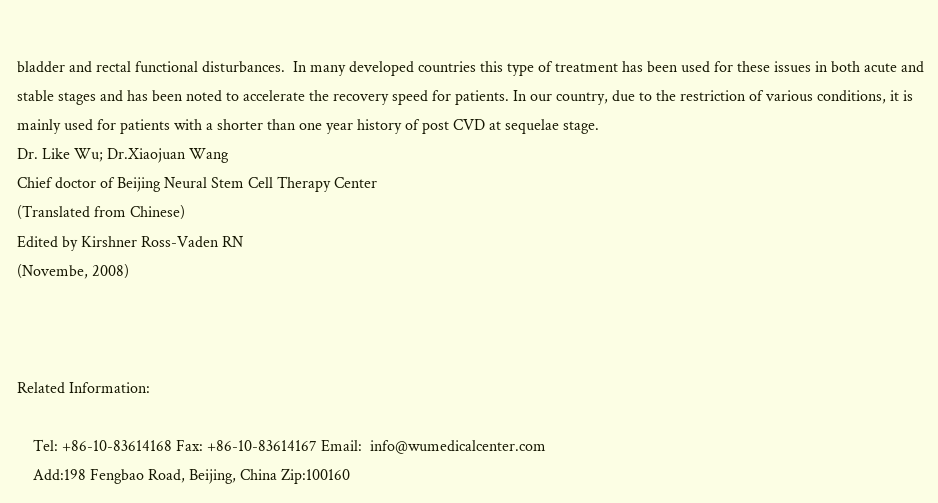bladder and rectal functional disturbances.  In many developed countries this type of treatment has been used for these issues in both acute and stable stages and has been noted to accelerate the recovery speed for patients. In our country, due to the restriction of various conditions, it is mainly used for patients with a shorter than one year history of post CVD at sequelae stage.
Dr. Like Wu; Dr.Xiaojuan Wang
Chief doctor of Beijing Neural Stem Cell Therapy Center
(Translated from Chinese)
Edited by Kirshner Ross-Vaden RN
(Novembe, 2008)



Related Information:

    Tel: +86-10-83614168 Fax: +86-10-83614167 Email:  info@wumedicalcenter.com
    Add:198 Fengbao Road, Beijing, China Zip:100160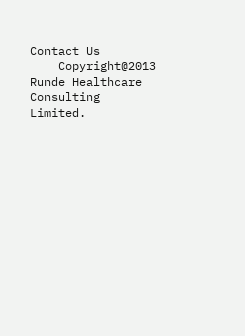Contact Us
    Copyright@2013 Runde Healthcare Consulting Limited.